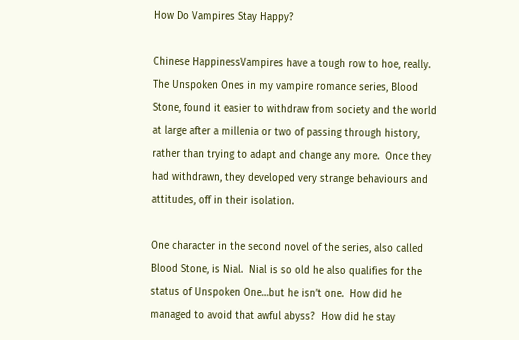How Do Vampires Stay Happy?

Chinese HappinessVampires have a tough row to hoe, really.  The Unspoken Ones in my vampire romance series, Blood Stone, found it easier to withdraw from society and the world at large after a millenia or two of passing through history, rather than trying to adapt and change any more.  Once they had withdrawn, they developed very strange behaviours and attitudes, off in their isolation.

One character in the second novel of the series, also called Blood Stone, is Nial.  Nial is so old he also qualifies for the status of Unspoken One…but he isn’t one.  How did he managed to avoid that awful abyss?  How did he stay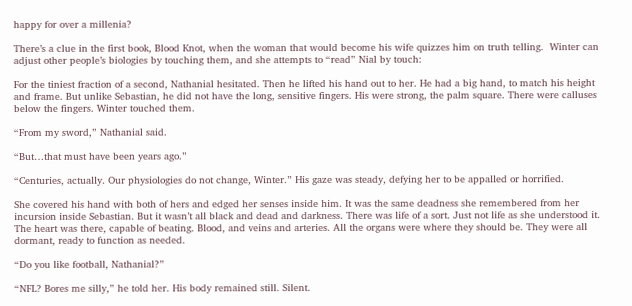happy for over a millenia?

There’s a clue in the first book, Blood Knot, when the woman that would become his wife quizzes him on truth telling.  Winter can adjust other people’s biologies by touching them, and she attempts to “read” Nial by touch:

For the tiniest fraction of a second, Nathanial hesitated. Then he lifted his hand out to her. He had a big hand, to match his height and frame. But unlike Sebastian, he did not have the long, sensitive fingers. His were strong, the palm square. There were calluses below the fingers. Winter touched them.

“From my sword,” Nathanial said.

“But…that must have been years ago.”

“Centuries, actually. Our physiologies do not change, Winter.” His gaze was steady, defying her to be appalled or horrified.

She covered his hand with both of hers and edged her senses inside him. It was the same deadness she remembered from her incursion inside Sebastian. But it wasn’t all black and dead and darkness. There was life of a sort. Just not life as she understood it. The heart was there, capable of beating. Blood, and veins and arteries. All the organs were where they should be. They were all dormant, ready to function as needed.

“Do you like football, Nathanial?”

“NFL? Bores me silly,” he told her. His body remained still. Silent.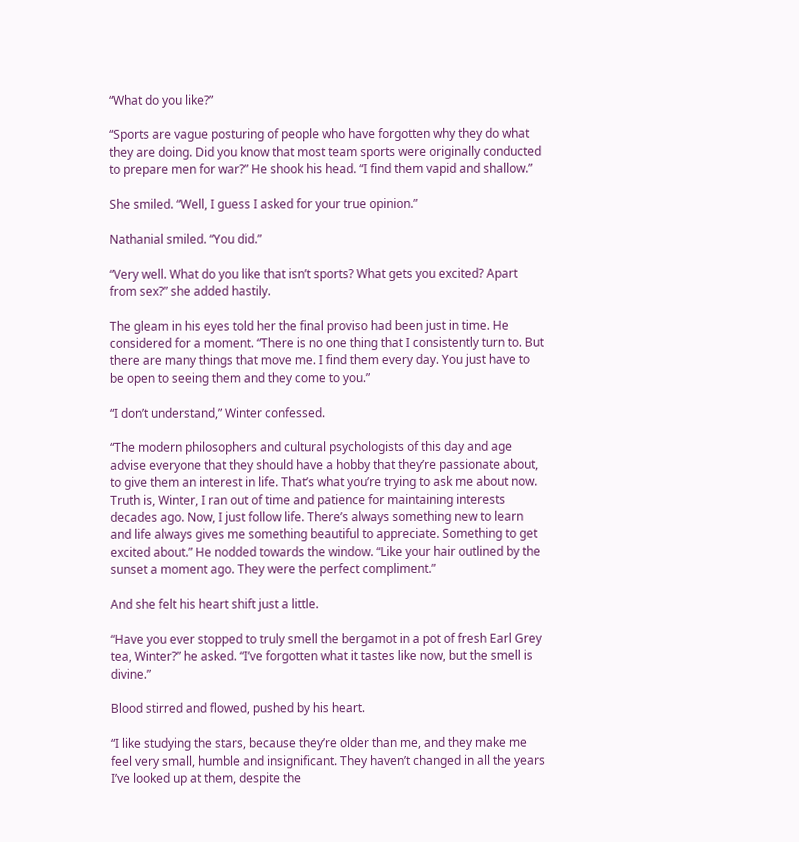“What do you like?”

“Sports are vague posturing of people who have forgotten why they do what they are doing. Did you know that most team sports were originally conducted to prepare men for war?” He shook his head. “I find them vapid and shallow.”

She smiled. “Well, I guess I asked for your true opinion.”

Nathanial smiled. “You did.”

“Very well. What do you like that isn’t sports? What gets you excited? Apart from sex?” she added hastily.

The gleam in his eyes told her the final proviso had been just in time. He considered for a moment. “There is no one thing that I consistently turn to. But there are many things that move me. I find them every day. You just have to be open to seeing them and they come to you.”

“I don’t understand,” Winter confessed.

“The modern philosophers and cultural psychologists of this day and age advise everyone that they should have a hobby that they’re passionate about, to give them an interest in life. That’s what you’re trying to ask me about now. Truth is, Winter, I ran out of time and patience for maintaining interests decades ago. Now, I just follow life. There’s always something new to learn and life always gives me something beautiful to appreciate. Something to get excited about.” He nodded towards the window. “Like your hair outlined by the sunset a moment ago. They were the perfect compliment.”

And she felt his heart shift just a little.

“Have you ever stopped to truly smell the bergamot in a pot of fresh Earl Grey tea, Winter?” he asked. “I’ve forgotten what it tastes like now, but the smell is divine.”

Blood stirred and flowed, pushed by his heart.

“I like studying the stars, because they’re older than me, and they make me feel very small, humble and insignificant. They haven’t changed in all the years I’ve looked up at them, despite the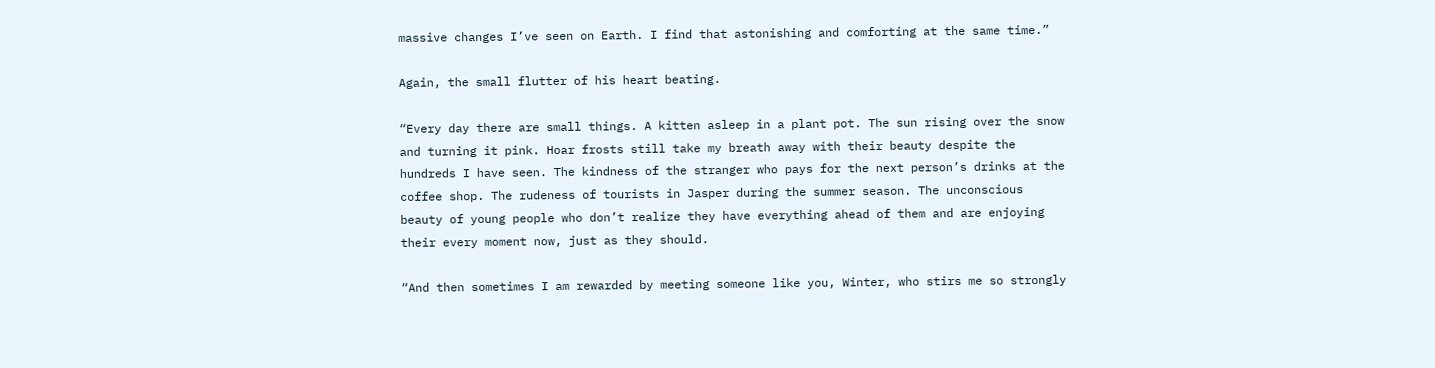massive changes I’ve seen on Earth. I find that astonishing and comforting at the same time.”

Again, the small flutter of his heart beating.

“Every day there are small things. A kitten asleep in a plant pot. The sun rising over the snow and turning it pink. Hoar frosts still take my breath away with their beauty despite the hundreds I have seen. The kindness of the stranger who pays for the next person’s drinks at the coffee shop. The rudeness of tourists in Jasper during the summer season. The unconscious beauty of young people who don’t realize they have everything ahead of them and are enjoying their every moment now, just as they should.

“And then sometimes I am rewarded by meeting someone like you, Winter, who stirs me so strongly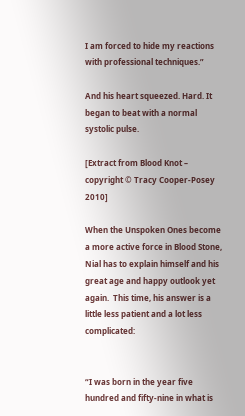I am forced to hide my reactions with professional techniques.”

And his heart squeezed. Hard. It began to beat with a normal systolic pulse.

[Extract from Blood Knot – copyright © Tracy Cooper-Posey 2010]

When the Unspoken Ones become a more active force in Blood Stone, Nial has to explain himself and his great age and happy outlook yet again.  This time, his answer is a little less patient and a lot less complicated:


“I was born in the year five hundred and fifty-nine in what is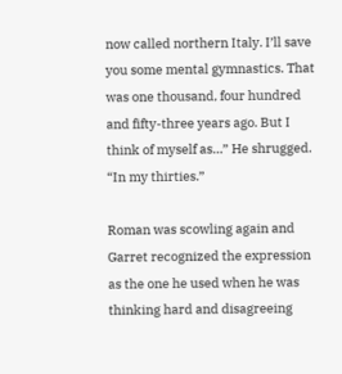now called northern Italy. I’ll save you some mental gymnastics. That was one thousand, four hundred and fifty-three years ago. But I think of myself as…” He shrugged. “In my thirties.”

Roman was scowling again and Garret recognized the expression as the one he used when he was thinking hard and disagreeing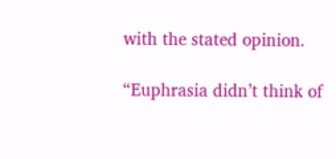with the stated opinion.

“Euphrasia didn’t think of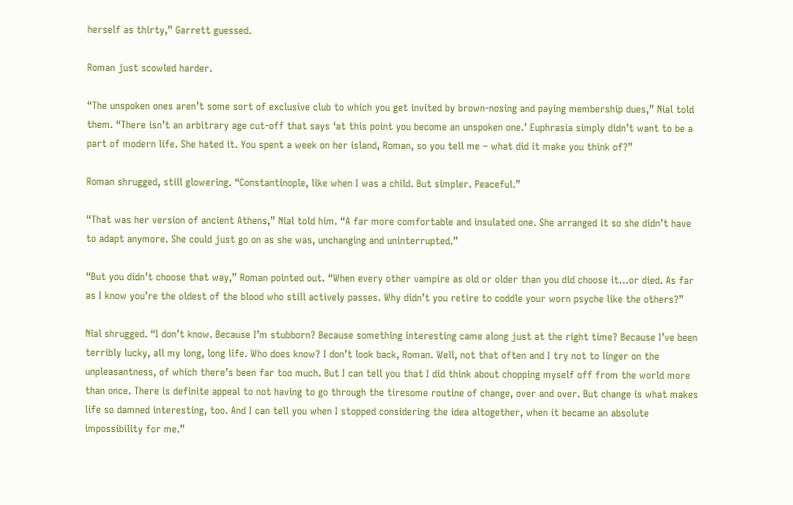herself as thirty,” Garrett guessed.

Roman just scowled harder.

“The unspoken ones aren’t some sort of exclusive club to which you get invited by brown-nosing and paying membership dues,” Nial told them. “There isn’t an arbitrary age cut-off that says ‘at this point you become an unspoken one.’ Euphrasia simply didn’t want to be a part of modern life. She hated it. You spent a week on her island, Roman, so you tell me – what did it make you think of?”

Roman shrugged, still glowering. “Constantinople, like when I was a child. But simpler. Peaceful.”

“That was her version of ancient Athens,” Nial told him. “A far more comfortable and insulated one. She arranged it so she didn’t have to adapt anymore. She could just go on as she was, unchanging and uninterrupted.”

“But you didn’t choose that way,” Roman pointed out. “When every other vampire as old or older than you did choose it…or died. As far as I know you’re the oldest of the blood who still actively passes. Why didn’t you retire to coddle your worn psyche like the others?”

Nial shrugged. “I don’t know. Because I’m stubborn? Because something interesting came along just at the right time? Because I’ve been terribly lucky, all my long, long life. Who does know? I don’t look back, Roman. Well, not that often and I try not to linger on the unpleasantness, of which there’s been far too much. But I can tell you that I did think about chopping myself off from the world more than once. There is definite appeal to not having to go through the tiresome routine of change, over and over. But change is what makes life so damned interesting, too. And I can tell you when I stopped considering the idea altogether, when it became an absolute impossibility for me.”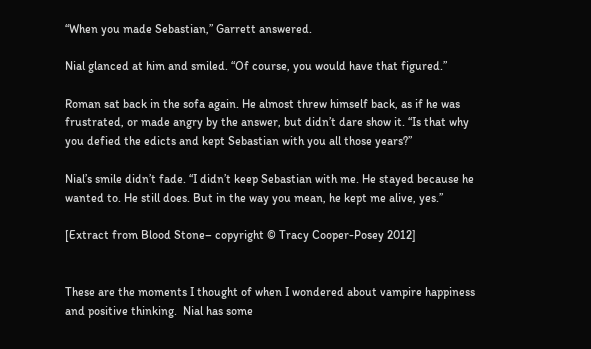“When you made Sebastian,” Garrett answered.

Nial glanced at him and smiled. “Of course, you would have that figured.”

Roman sat back in the sofa again. He almost threw himself back, as if he was frustrated, or made angry by the answer, but didn’t dare show it. “Is that why you defied the edicts and kept Sebastian with you all those years?”

Nial’s smile didn’t fade. “I didn’t keep Sebastian with me. He stayed because he wanted to. He still does. But in the way you mean, he kept me alive, yes.”

[Extract from Blood Stone– copyright © Tracy Cooper-Posey 2012]


These are the moments I thought of when I wondered about vampire happiness and positive thinking.  Nial has some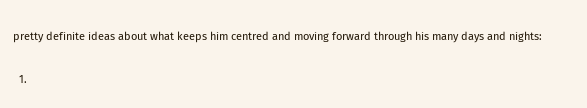pretty definite ideas about what keeps him centred and moving forward through his many days and nights:

  1.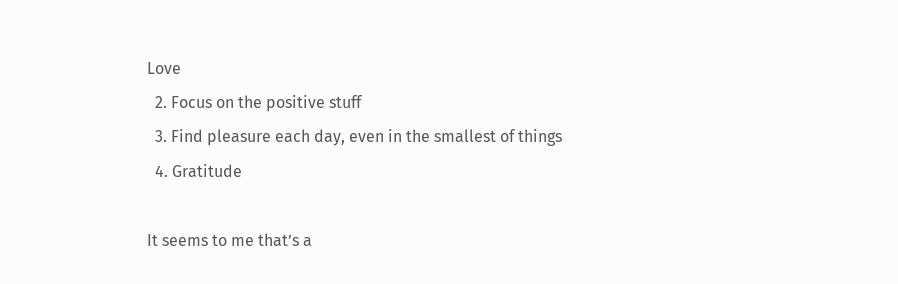Love
  2. Focus on the positive stuff
  3. Find pleasure each day, even in the smallest of things
  4. Gratitude

It seems to me that’s a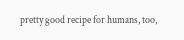pretty good recipe for humans, too,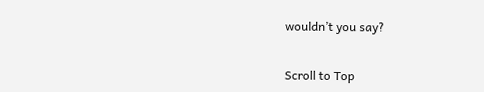wouldn’t you say?


Scroll to Top